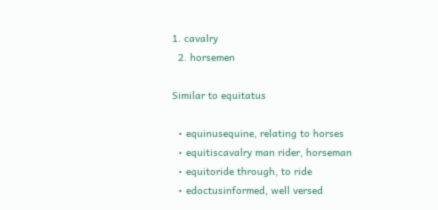1. cavalry
  2. horsemen

Similar to equitatus

  • equinusequine, relating to horses
  • equitiscavalry man rider, horseman
  • equitoride through, to ride
  • edoctusinformed, well versed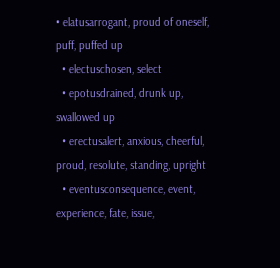• elatusarrogant, proud of oneself, puff, puffed up
  • electuschosen, select
  • epotusdrained, drunk up, swallowed up
  • erectusalert, anxious, cheerful, proud, resolute, standing, upright
  • eventusconsequence, event, experience, fate, issue,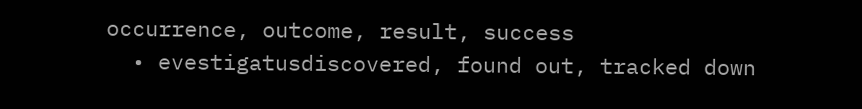occurrence, outcome, result, success
  • evestigatusdiscovered, found out, tracked down